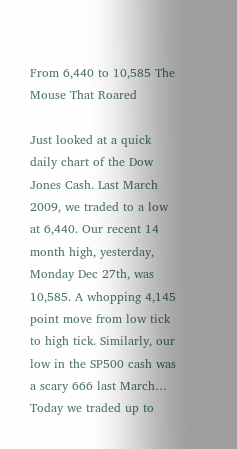From 6,440 to 10,585 The Mouse That Roared

Just looked at a quick daily chart of the Dow Jones Cash. Last March 2009, we traded to a low at 6,440. Our recent 14 month high, yesterday, Monday Dec 27th, was 10,585. A whopping 4,145 point move from low tick to high tick. Similarly, our low in the SP500 cash was a scary 666 last March… Today we traded up to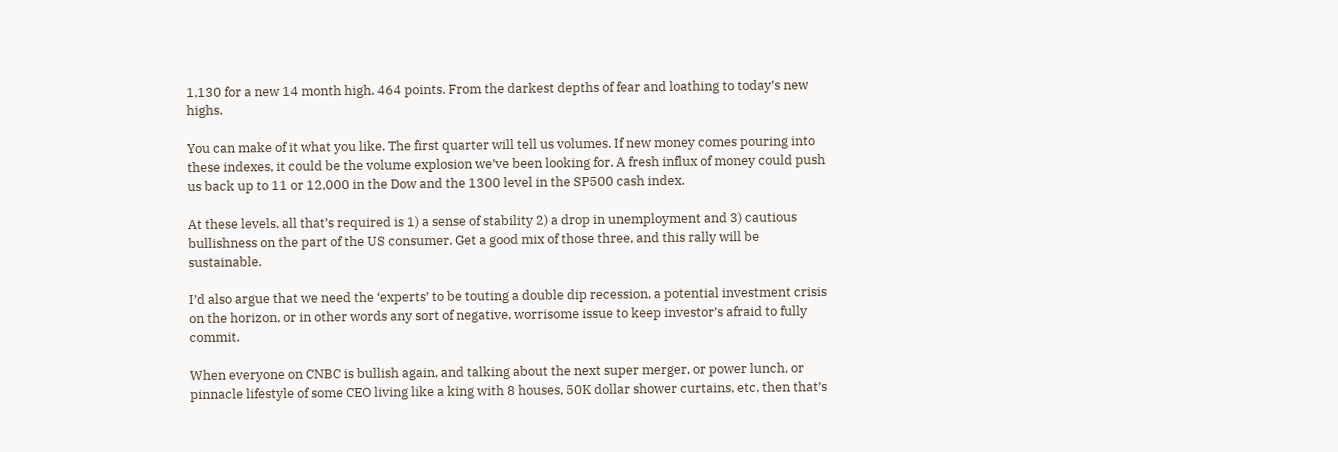1,130 for a new 14 month high. 464 points. From the darkest depths of fear and loathing to today’s new highs.

You can make of it what you like. The first quarter will tell us volumes. If new money comes pouring into these indexes, it could be the volume explosion we’ve been looking for. A fresh influx of money could push us back up to 11 or 12,000 in the Dow and the 1300 level in the SP500 cash index.

At these levels, all that’s required is 1) a sense of stability 2) a drop in unemployment and 3) cautious bullishness on the part of the US consumer. Get a good mix of those three, and this rally will be sustainable.

I’d also argue that we need the ‘experts’ to be touting a double dip recession, a potential investment crisis on the horizon, or in other words any sort of negative, worrisome issue to keep investor’s afraid to fully commit.

When everyone on CNBC is bullish again, and talking about the next super merger, or power lunch, or pinnacle lifestyle of some CEO living like a king with 8 houses, 50K dollar shower curtains, etc, then that’s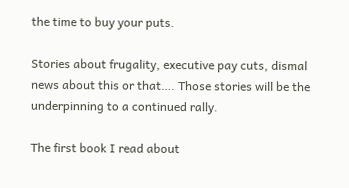the time to buy your puts.

Stories about frugality, executive pay cuts, dismal news about this or that…. Those stories will be the underpinning to a continued rally.

The first book I read about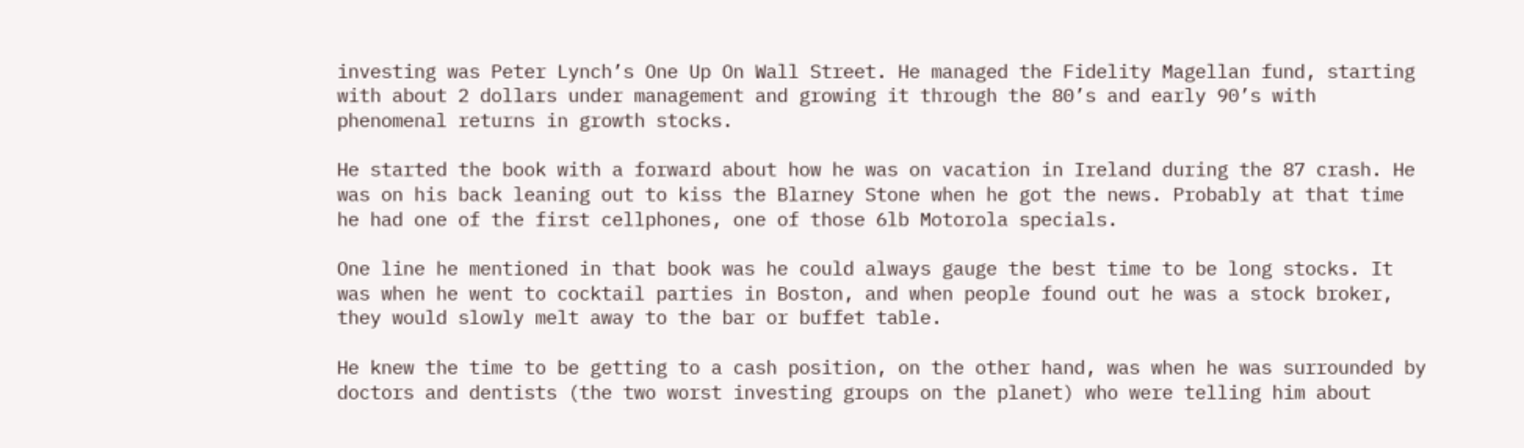investing was Peter Lynch’s One Up On Wall Street. He managed the Fidelity Magellan fund, starting with about 2 dollars under management and growing it through the 80’s and early 90’s with phenomenal returns in growth stocks.

He started the book with a forward about how he was on vacation in Ireland during the 87 crash. He was on his back leaning out to kiss the Blarney Stone when he got the news. Probably at that time he had one of the first cellphones, one of those 6lb Motorola specials.

One line he mentioned in that book was he could always gauge the best time to be long stocks. It was when he went to cocktail parties in Boston, and when people found out he was a stock broker, they would slowly melt away to the bar or buffet table.

He knew the time to be getting to a cash position, on the other hand, was when he was surrounded by doctors and dentists (the two worst investing groups on the planet) who were telling him about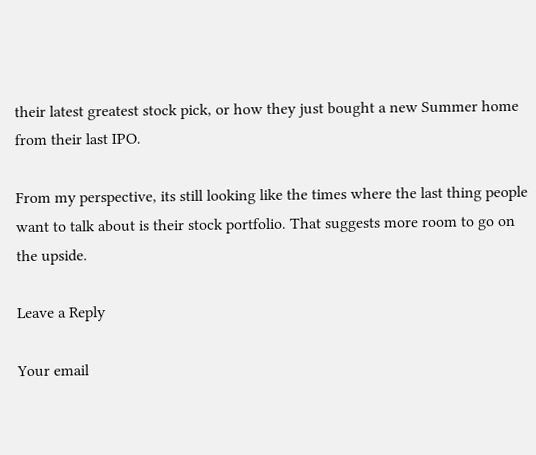their latest greatest stock pick, or how they just bought a new Summer home from their last IPO.

From my perspective, its still looking like the times where the last thing people want to talk about is their stock portfolio. That suggests more room to go on the upside.

Leave a Reply

Your email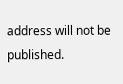address will not be published.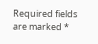Required fields are marked *